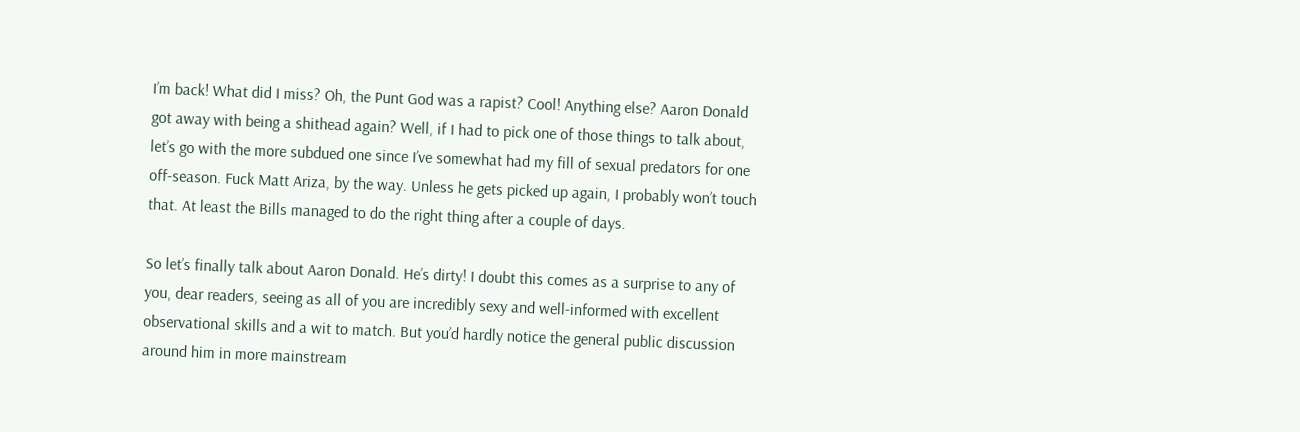I’m back! What did I miss? Oh, the Punt God was a rapist? Cool! Anything else? Aaron Donald got away with being a shithead again? Well, if I had to pick one of those things to talk about, let’s go with the more subdued one since I’ve somewhat had my fill of sexual predators for one off-season. Fuck Matt Ariza, by the way. Unless he gets picked up again, I probably won’t touch that. At least the Bills managed to do the right thing after a couple of days.

So let’s finally talk about Aaron Donald. He’s dirty! I doubt this comes as a surprise to any of you, dear readers, seeing as all of you are incredibly sexy and well-informed with excellent observational skills and a wit to match. But you’d hardly notice the general public discussion around him in more mainstream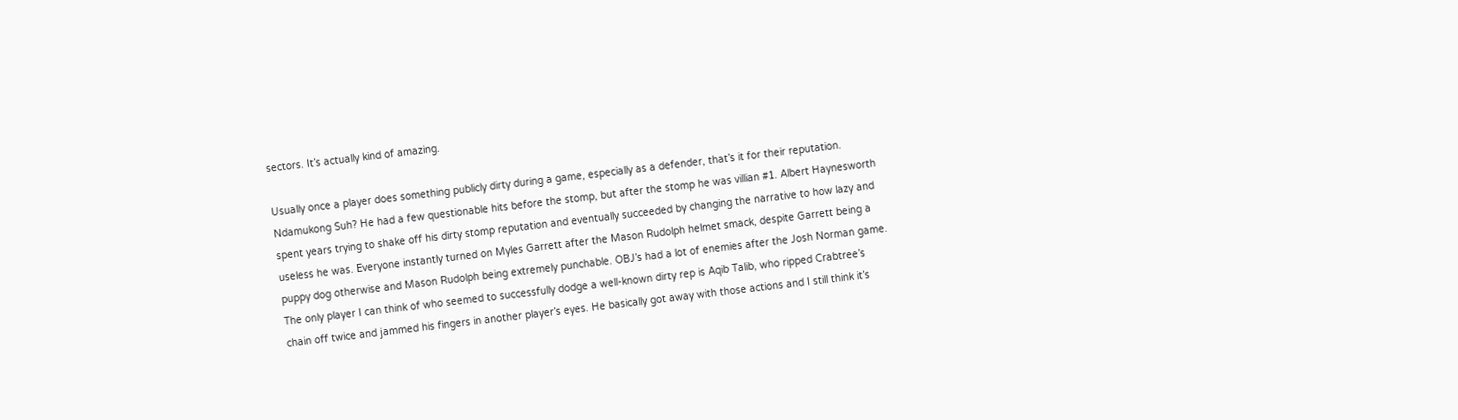sectors. It’s actually kind of amazing.

Usually once a player does something publicly dirty during a game, especially as a defender, that’s it for their reputation. Ndamukong Suh? He had a few questionable hits before the stomp, but after the stomp he was villian #1. Albert Haynesworth spent years trying to shake off his dirty stomp reputation and eventually succeeded by changing the narrative to how lazy and useless he was. Everyone instantly turned on Myles Garrett after the Mason Rudolph helmet smack, despite Garrett being a puppy dog otherwise and Mason Rudolph being extremely punchable. OBJ’s had a lot of enemies after the Josh Norman game. The only player I can think of who seemed to successfully dodge a well-known dirty rep is Aqib Talib, who ripped Crabtree’s chain off twice and jammed his fingers in another player’s eyes. He basically got away with those actions and I still think it’s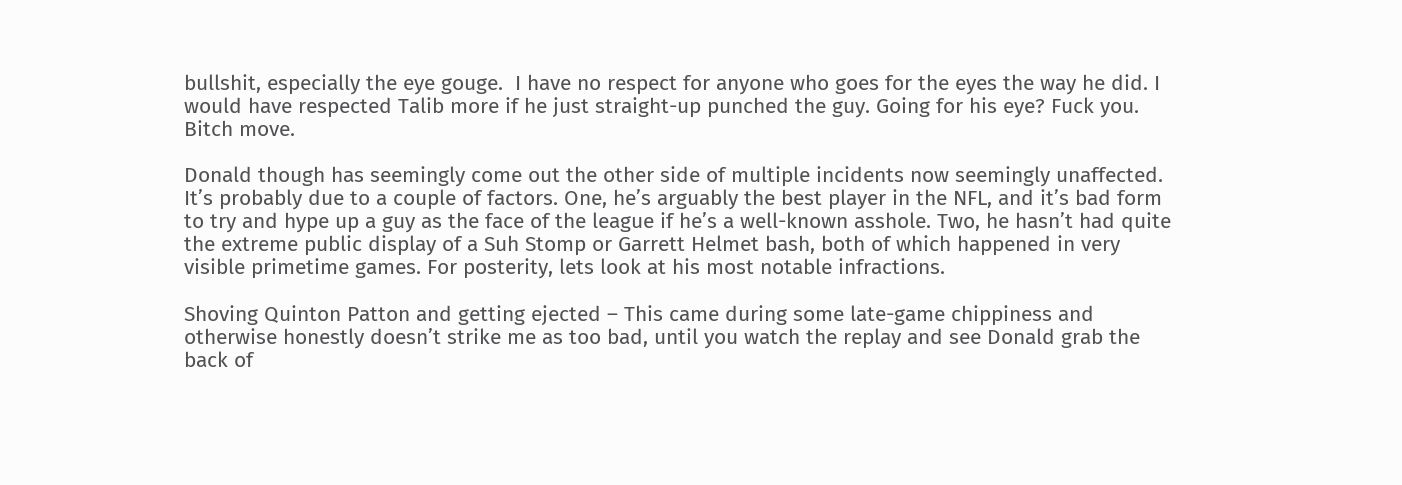bullshit, especially the eye gouge.  I have no respect for anyone who goes for the eyes the way he did. I would have respected Talib more if he just straight-up punched the guy. Going for his eye? Fuck you. Bitch move.

Donald though has seemingly come out the other side of multiple incidents now seemingly unaffected. It’s probably due to a couple of factors. One, he’s arguably the best player in the NFL, and it’s bad form to try and hype up a guy as the face of the league if he’s a well-known asshole. Two, he hasn’t had quite the extreme public display of a Suh Stomp or Garrett Helmet bash, both of which happened in very visible primetime games. For posterity, lets look at his most notable infractions.

Shoving Quinton Patton and getting ejected – This came during some late-game chippiness and otherwise honestly doesn’t strike me as too bad, until you watch the replay and see Donald grab the back of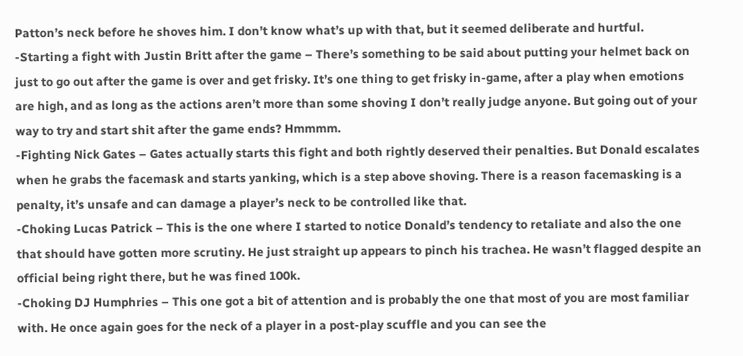Patton’s neck before he shoves him. I don’t know what’s up with that, but it seemed deliberate and hurtful.
-Starting a fight with Justin Britt after the game – There’s something to be said about putting your helmet back on just to go out after the game is over and get frisky. It’s one thing to get frisky in-game, after a play when emotions are high, and as long as the actions aren’t more than some shoving I don’t really judge anyone. But going out of your way to try and start shit after the game ends? Hmmmm.
-Fighting Nick Gates – Gates actually starts this fight and both rightly deserved their penalties. But Donald escalates when he grabs the facemask and starts yanking, which is a step above shoving. There is a reason facemasking is a penalty, it’s unsafe and can damage a player’s neck to be controlled like that.
-Choking Lucas Patrick – This is the one where I started to notice Donald’s tendency to retaliate and also the one that should have gotten more scrutiny. He just straight up appears to pinch his trachea. He wasn’t flagged despite an official being right there, but he was fined 100k.
-Choking DJ Humphries – This one got a bit of attention and is probably the one that most of you are most familiar with. He once again goes for the neck of a player in a post-play scuffle and you can see the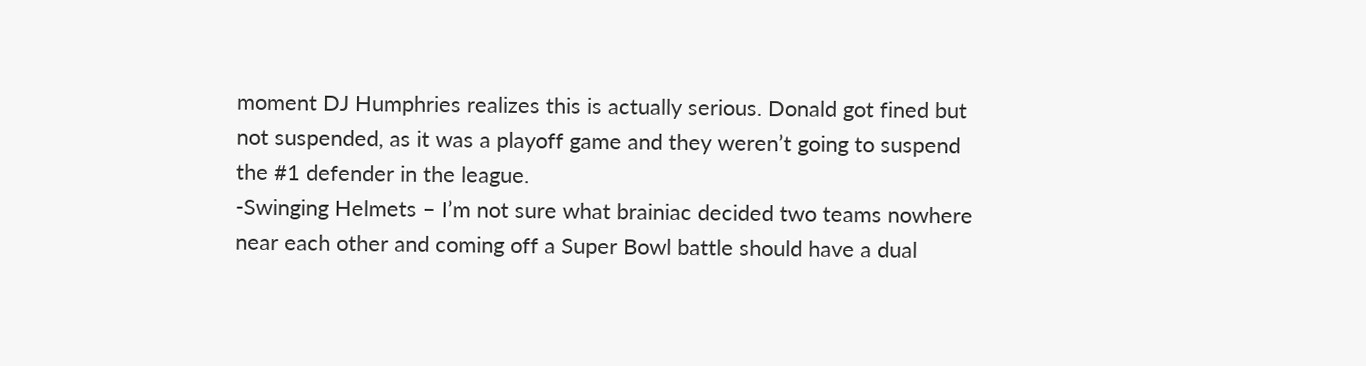moment DJ Humphries realizes this is actually serious. Donald got fined but not suspended, as it was a playoff game and they weren’t going to suspend the #1 defender in the league.
-Swinging Helmets – I’m not sure what brainiac decided two teams nowhere near each other and coming off a Super Bowl battle should have a dual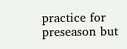practice for preseason but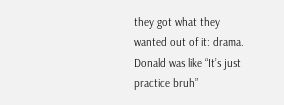they got what they wanted out of it: drama. Donald was like “It’s just practice bruh”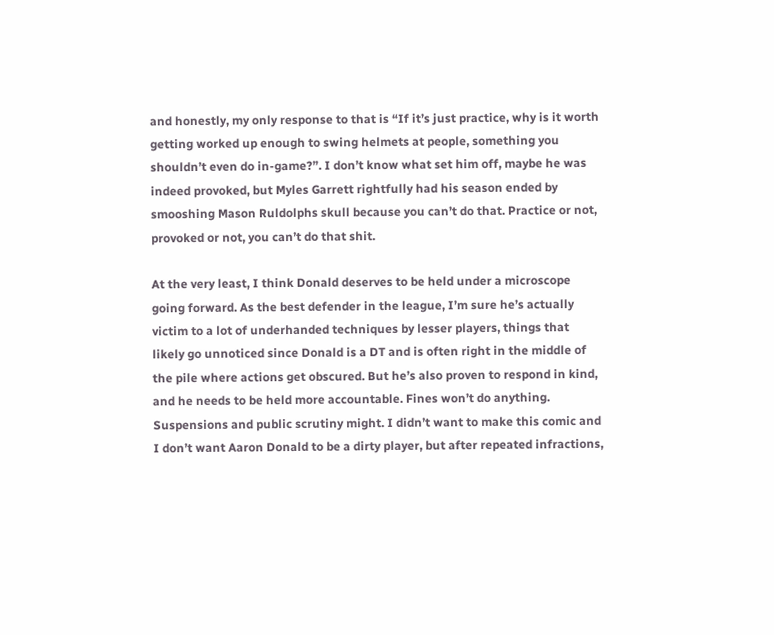and honestly, my only response to that is “If it’s just practice, why is it worth getting worked up enough to swing helmets at people, something you shouldn’t even do in-game?”. I don’t know what set him off, maybe he was indeed provoked, but Myles Garrett rightfully had his season ended by smooshing Mason Ruldolphs skull because you can’t do that. Practice or not, provoked or not, you can’t do that shit.

At the very least, I think Donald deserves to be held under a microscope going forward. As the best defender in the league, I’m sure he’s actually victim to a lot of underhanded techniques by lesser players, things that likely go unnoticed since Donald is a DT and is often right in the middle of the pile where actions get obscured. But he’s also proven to respond in kind, and he needs to be held more accountable. Fines won’t do anything. Suspensions and public scrutiny might. I didn’t want to make this comic and I don’t want Aaron Donald to be a dirty player, but after repeated infractions,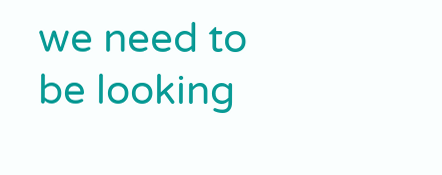we need to be looking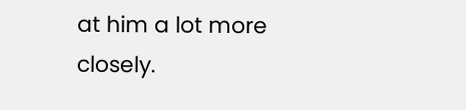at him a lot more closely.